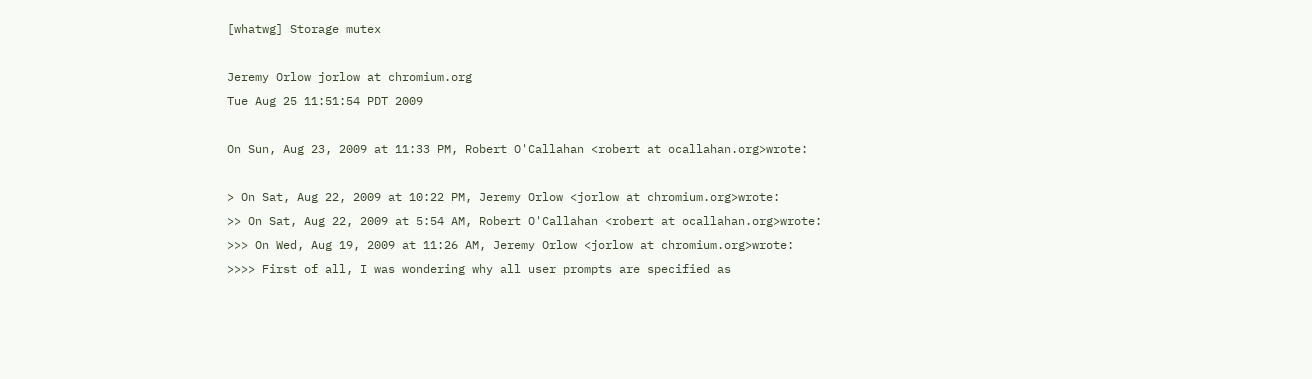[whatwg] Storage mutex

Jeremy Orlow jorlow at chromium.org
Tue Aug 25 11:51:54 PDT 2009

On Sun, Aug 23, 2009 at 11:33 PM, Robert O'Callahan <robert at ocallahan.org>wrote:

> On Sat, Aug 22, 2009 at 10:22 PM, Jeremy Orlow <jorlow at chromium.org>wrote:
>> On Sat, Aug 22, 2009 at 5:54 AM, Robert O'Callahan <robert at ocallahan.org>wrote:
>>> On Wed, Aug 19, 2009 at 11:26 AM, Jeremy Orlow <jorlow at chromium.org>wrote:
>>>> First of all, I was wondering why all user prompts are specified as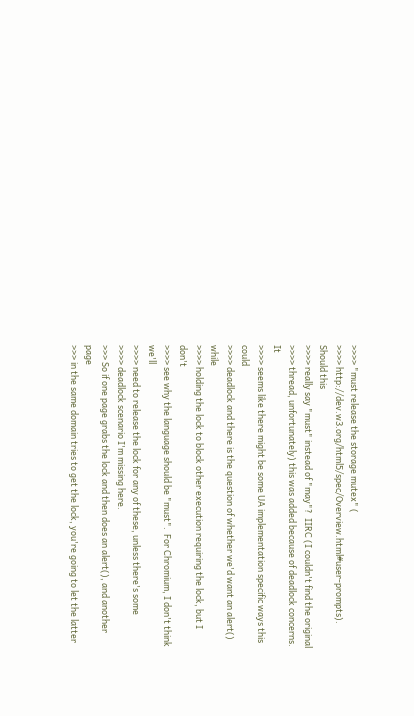>>>> "must release the storage mutex" (
>>>> http://dev.w3.org/html5/spec/Overview.html#user-prompts).  Should this
>>>> really say "must" instead of "may"?  IIRC (I couldn't find the original
>>>> thread, unfortunately) this was added because of deadlock concerns.  It
>>>> seems like there might be some UA implementation specific ways this could
>>>> deadlock and there is the question of whether we'd want an alert() while
>>>> holding the lock to block other execution requiring the lock, but I don't
>>>> see why the language should be "must".  For Chromium, I don't think we'll
>>>> need to release the lock for any of these, unless there's some
>>>> deadlock scenario I'm missing here.
>>> So if one page grabs the lock and then does an alert(), and another page
>>> in the same domain tries to get the lock, you're going to let the latter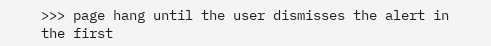>>> page hang until the user dismisses the alert in the first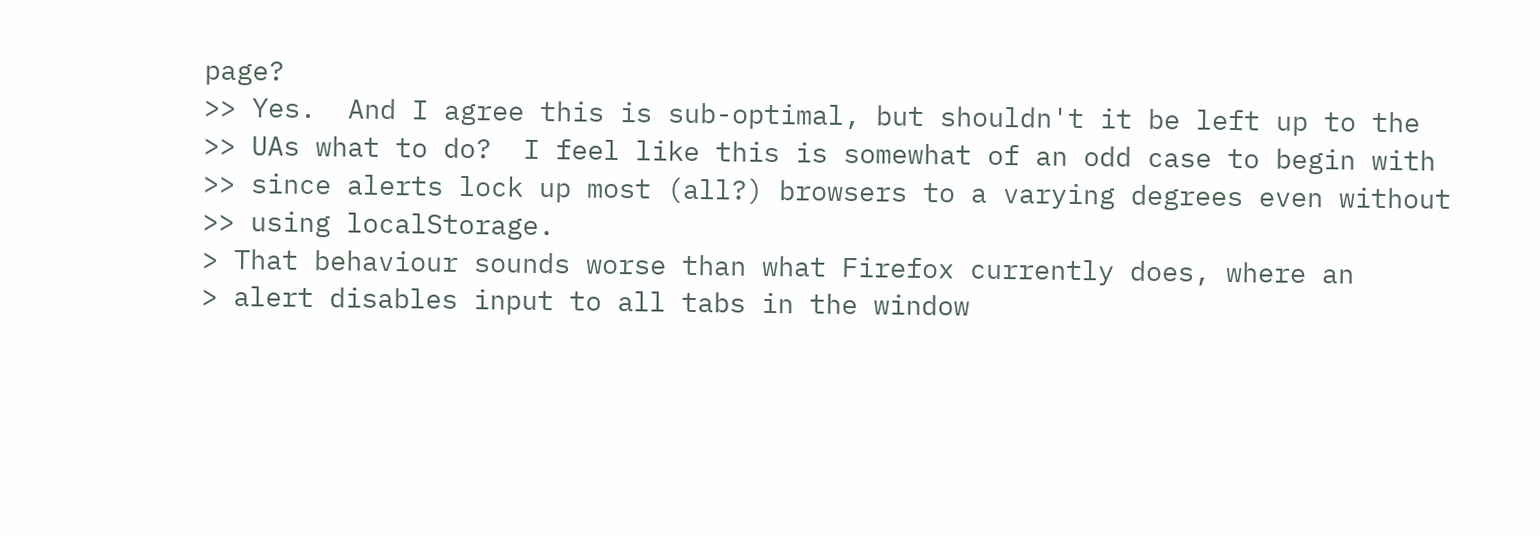page?
>> Yes.  And I agree this is sub-optimal, but shouldn't it be left up to the
>> UAs what to do?  I feel like this is somewhat of an odd case to begin with
>> since alerts lock up most (all?) browsers to a varying degrees even without
>> using localStorage.
> That behaviour sounds worse than what Firefox currently does, where an
> alert disables input to all tabs in the window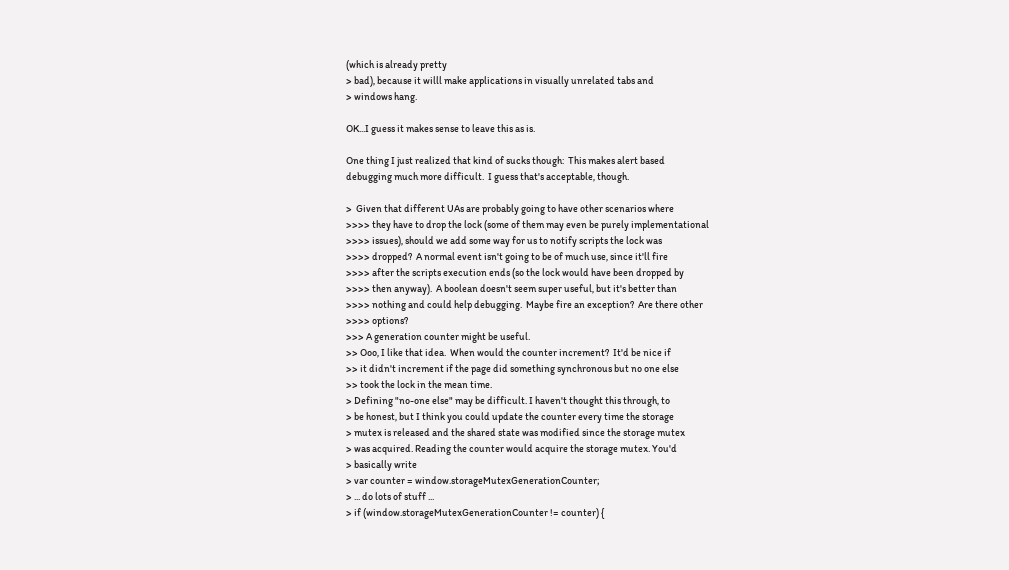(which is already pretty
> bad), because it willl make applications in visually unrelated tabs and
> windows hang.

OK...I guess it makes sense to leave this as is.

One thing I just realized that kind of sucks though:  This makes alert based
debugging much more difficult.  I guess that's acceptable, though.

>  Given that different UAs are probably going to have other scenarios where
>>>> they have to drop the lock (some of them may even be purely implementational
>>>> issues), should we add some way for us to notify scripts the lock was
>>>> dropped?  A normal event isn't going to be of much use, since it'll fire
>>>> after the scripts execution ends (so the lock would have been dropped by
>>>> then anyway).  A boolean doesn't seem super useful, but it's better than
>>>> nothing and could help debugging.  Maybe fire an exception?  Are there other
>>>> options?
>>> A generation counter might be useful.
>> Ooo, I like that idea.  When would the counter increment?  It'd be nice if
>> it didn't increment if the page did something synchronous but no one else
>> took the lock in the mean time.
> Defining "no-one else" may be difficult. I haven't thought this through, to
> be honest, but I think you could update the counter every time the storage
> mutex is released and the shared state was modified since the storage mutex
> was acquired. Reading the counter would acquire the storage mutex. You'd
> basically write
> var counter = window.storageMutexGenerationCounter;
> ... do lots of stuff ...
> if (window.storageMutexGenerationCounter != counter) {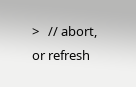>   // abort, or refresh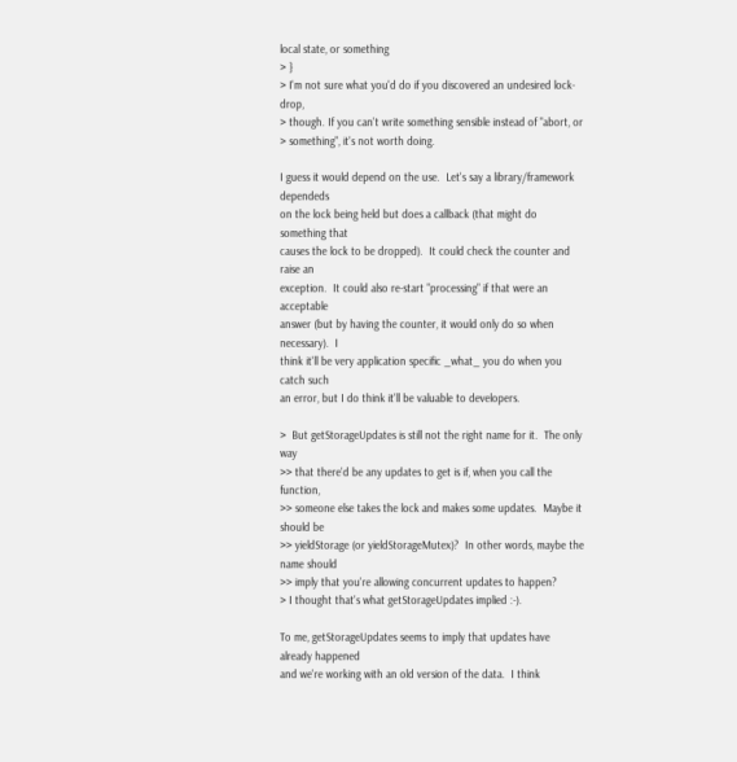local state, or something
> }
> I'm not sure what you'd do if you discovered an undesired lock-drop,
> though. If you can't write something sensible instead of "abort, or
> something", it's not worth doing.

I guess it would depend on the use.  Let's say a library/framework dependeds
on the lock being held but does a callback (that might do something that
causes the lock to be dropped).  It could check the counter and raise an
exception.  It could also re-start "processing" if that were an acceptable
answer (but by having the counter, it would only do so when necessary).  I
think it'll be very application specific _what_ you do when you catch such
an error, but I do think it'll be valuable to developers.

>  But getStorageUpdates is still not the right name for it.  The only way
>> that there'd be any updates to get is if, when you call the function,
>> someone else takes the lock and makes some updates.  Maybe it should be
>> yieldStorage (or yieldStorageMutex)?  In other words, maybe the name should
>> imply that you're allowing concurrent updates to happen?
> I thought that's what getStorageUpdates implied :-).

To me, getStorageUpdates seems to imply that updates have already happened
and we're working with an old version of the data.  I think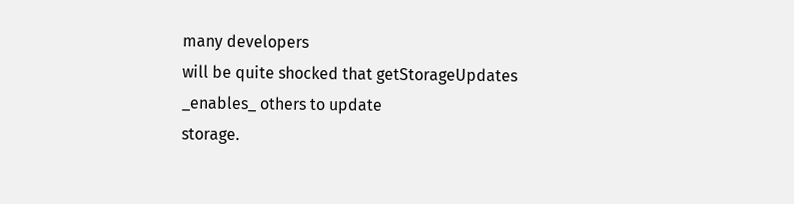many developers
will be quite shocked that getStorageUpdates _enables_ others to update
storage.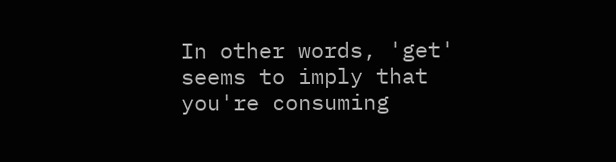In other words, 'get' seems to imply that you're consuming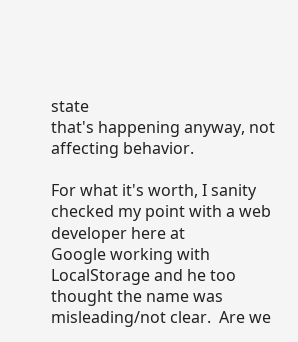state
that's happening anyway, not affecting behavior.

For what it's worth, I sanity checked my point with a web developer here at
Google working with LocalStorage and he too thought the name was
misleading/not clear.  Are we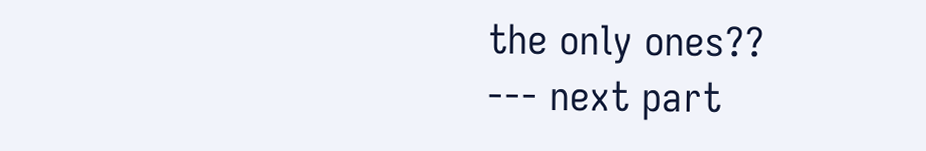the only ones??
--- next part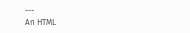---
An HTML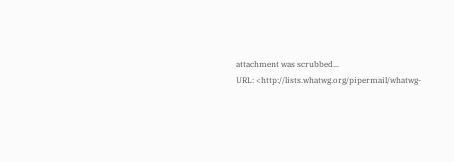attachment was scrubbed...
URL: <http://lists.whatwg.org/pipermail/whatwg-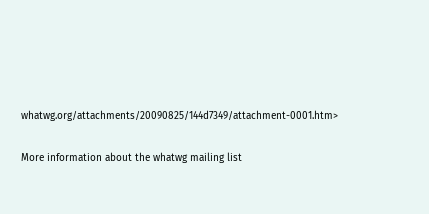whatwg.org/attachments/20090825/144d7349/attachment-0001.htm>

More information about the whatwg mailing list